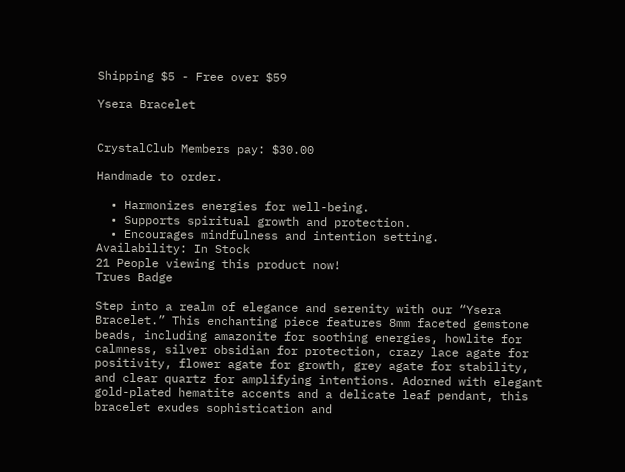Shipping $5 - Free over $59

Ysera Bracelet


CrystalClub Members pay: $30.00

Handmade to order.

  • Harmonizes energies for well-being.
  • Supports spiritual growth and protection.
  • Encourages mindfulness and intention setting.
Availability: In Stock
21 People viewing this product now!
Trues Badge

Step into a realm of elegance and serenity with our “Ysera Bracelet.” This enchanting piece features 8mm faceted gemstone beads, including amazonite for soothing energies, howlite for calmness, silver obsidian for protection, crazy lace agate for positivity, flower agate for growth, grey agate for stability, and clear quartz for amplifying intentions. Adorned with elegant gold-plated hematite accents and a delicate leaf pendant, this bracelet exudes sophistication and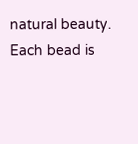natural beauty. Each bead is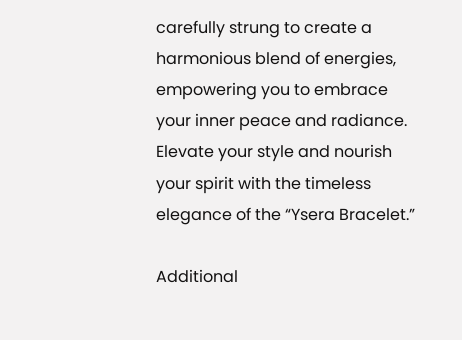carefully strung to create a harmonious blend of energies, empowering you to embrace your inner peace and radiance. Elevate your style and nourish your spirit with the timeless elegance of the “Ysera Bracelet.”

Additional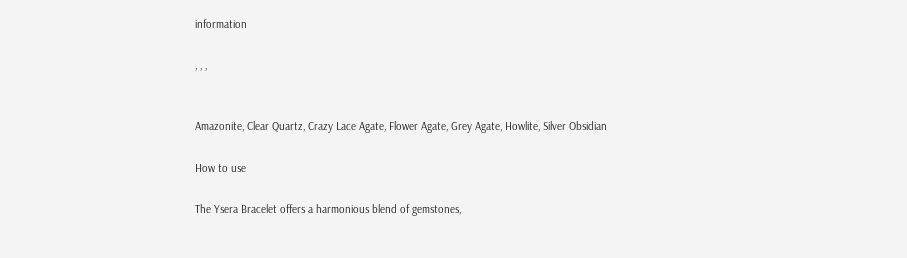information

, , ,


Amazonite, Clear Quartz, Crazy Lace Agate, Flower Agate, Grey Agate, Howlite, Silver Obsidian

How to use

The Ysera Bracelet offers a harmonious blend of gemstones,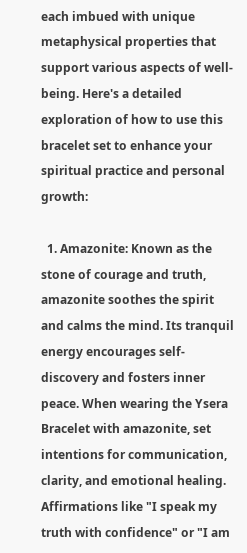each imbued with unique metaphysical properties that support various aspects of well-being. Here's a detailed exploration of how to use this bracelet set to enhance your spiritual practice and personal growth:

  1. Amazonite: Known as the stone of courage and truth, amazonite soothes the spirit and calms the mind. Its tranquil energy encourages self-discovery and fosters inner peace. When wearing the Ysera Bracelet with amazonite, set intentions for communication, clarity, and emotional healing. Affirmations like "I speak my truth with confidence" or "I am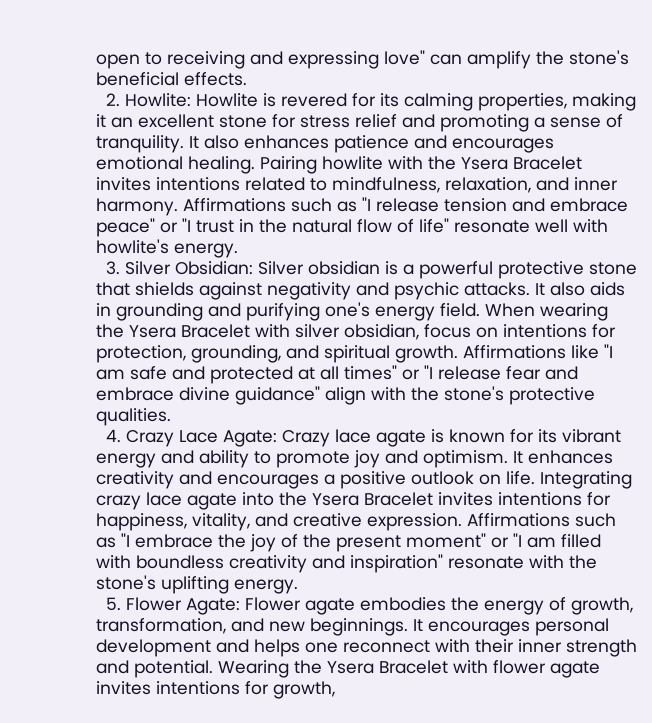open to receiving and expressing love" can amplify the stone's beneficial effects.
  2. Howlite: Howlite is revered for its calming properties, making it an excellent stone for stress relief and promoting a sense of tranquility. It also enhances patience and encourages emotional healing. Pairing howlite with the Ysera Bracelet invites intentions related to mindfulness, relaxation, and inner harmony. Affirmations such as "I release tension and embrace peace" or "I trust in the natural flow of life" resonate well with howlite's energy.
  3. Silver Obsidian: Silver obsidian is a powerful protective stone that shields against negativity and psychic attacks. It also aids in grounding and purifying one's energy field. When wearing the Ysera Bracelet with silver obsidian, focus on intentions for protection, grounding, and spiritual growth. Affirmations like "I am safe and protected at all times" or "I release fear and embrace divine guidance" align with the stone's protective qualities.
  4. Crazy Lace Agate: Crazy lace agate is known for its vibrant energy and ability to promote joy and optimism. It enhances creativity and encourages a positive outlook on life. Integrating crazy lace agate into the Ysera Bracelet invites intentions for happiness, vitality, and creative expression. Affirmations such as "I embrace the joy of the present moment" or "I am filled with boundless creativity and inspiration" resonate with the stone's uplifting energy.
  5. Flower Agate: Flower agate embodies the energy of growth, transformation, and new beginnings. It encourages personal development and helps one reconnect with their inner strength and potential. Wearing the Ysera Bracelet with flower agate invites intentions for growth,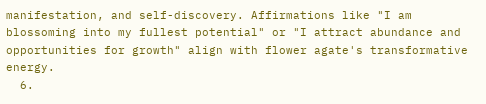manifestation, and self-discovery. Affirmations like "I am blossoming into my fullest potential" or "I attract abundance and opportunities for growth" align with flower agate's transformative energy.
  6.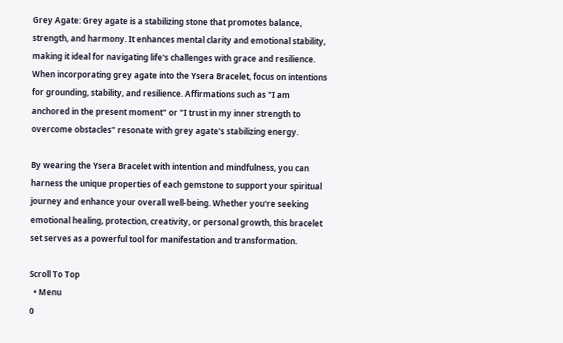Grey Agate: Grey agate is a stabilizing stone that promotes balance, strength, and harmony. It enhances mental clarity and emotional stability, making it ideal for navigating life's challenges with grace and resilience. When incorporating grey agate into the Ysera Bracelet, focus on intentions for grounding, stability, and resilience. Affirmations such as "I am anchored in the present moment" or "I trust in my inner strength to overcome obstacles" resonate with grey agate's stabilizing energy.

By wearing the Ysera Bracelet with intention and mindfulness, you can harness the unique properties of each gemstone to support your spiritual journey and enhance your overall well-being. Whether you're seeking emotional healing, protection, creativity, or personal growth, this bracelet set serves as a powerful tool for manifestation and transformation.

Scroll To Top
  • Menu
0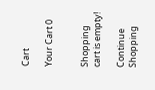Cart

Your Cart 0


Shopping cart is empty!

Continue Shopping